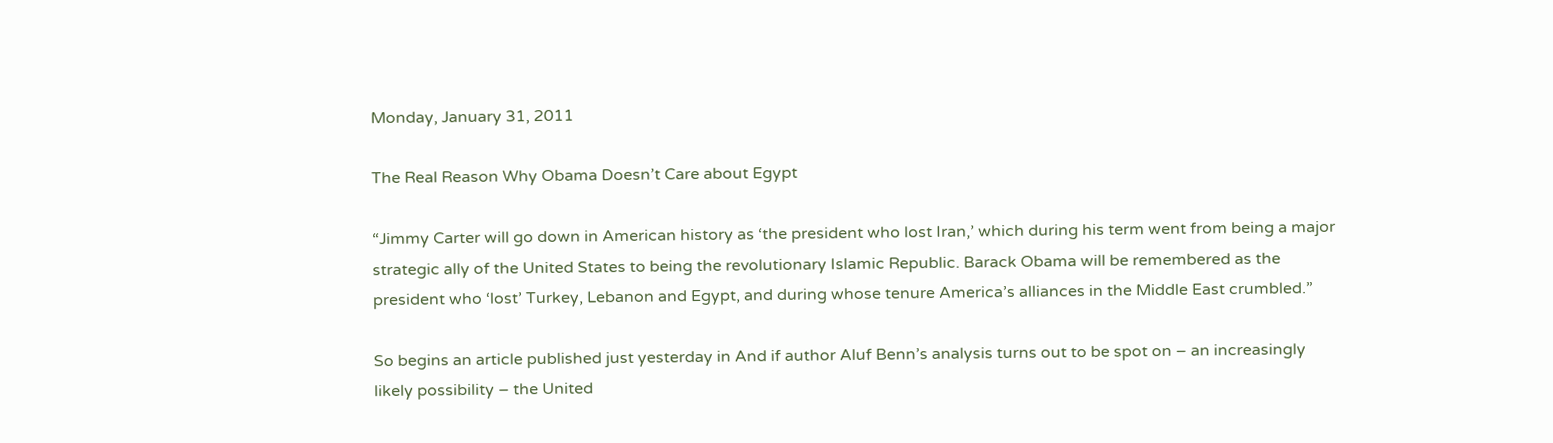Monday, January 31, 2011

The Real Reason Why Obama Doesn’t Care about Egypt

“Jimmy Carter will go down in American history as ‘the president who lost Iran,’ which during his term went from being a major strategic ally of the United States to being the revolutionary Islamic Republic. Barack Obama will be remembered as the president who ‘lost’ Turkey, Lebanon and Egypt, and during whose tenure America’s alliances in the Middle East crumbled.”

So begins an article published just yesterday in And if author Aluf Benn’s analysis turns out to be spot on – an increasingly likely possibility – the United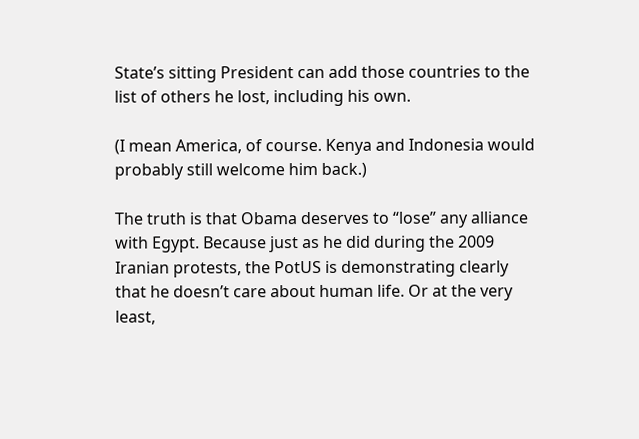State’s sitting President can add those countries to the list of others he lost, including his own.

(I mean America, of course. Kenya and Indonesia would probably still welcome him back.)

The truth is that Obama deserves to “lose” any alliance with Egypt. Because just as he did during the 2009 Iranian protests, the PotUS is demonstrating clearly that he doesn’t care about human life. Or at the very least,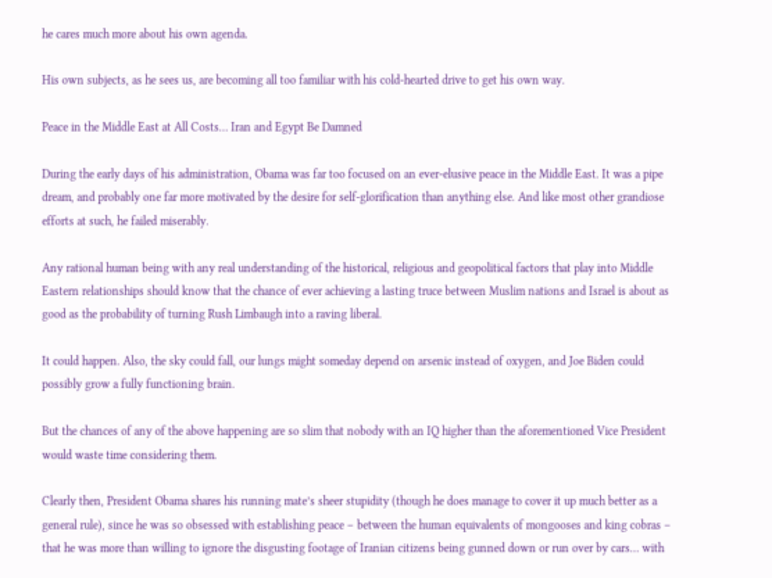he cares much more about his own agenda.

His own subjects, as he sees us, are becoming all too familiar with his cold-hearted drive to get his own way.

Peace in the Middle East at All Costs… Iran and Egypt Be Damned

During the early days of his administration, Obama was far too focused on an ever-elusive peace in the Middle East. It was a pipe dream, and probably one far more motivated by the desire for self-glorification than anything else. And like most other grandiose efforts at such, he failed miserably.

Any rational human being with any real understanding of the historical, religious and geopolitical factors that play into Middle Eastern relationships should know that the chance of ever achieving a lasting truce between Muslim nations and Israel is about as good as the probability of turning Rush Limbaugh into a raving liberal.

It could happen. Also, the sky could fall, our lungs might someday depend on arsenic instead of oxygen, and Joe Biden could possibly grow a fully functioning brain.

But the chances of any of the above happening are so slim that nobody with an IQ higher than the aforementioned Vice President would waste time considering them.

Clearly then, President Obama shares his running mate’s sheer stupidity (though he does manage to cover it up much better as a general rule), since he was so obsessed with establishing peace – between the human equivalents of mongooses and king cobras – that he was more than willing to ignore the disgusting footage of Iranian citizens being gunned down or run over by cars… with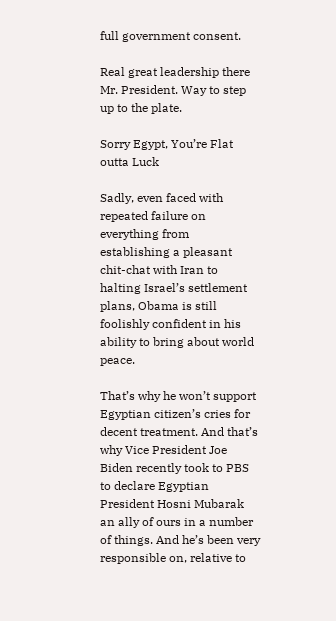full government consent.

Real great leadership there Mr. President. Way to step up to the plate.

Sorry Egypt, You’re Flat outta Luck

Sadly, even faced with repeated failure on everything from establishing a pleasant chit-chat with Iran to halting Israel’s settlement plans, Obama is still foolishly confident in his ability to bring about world peace.

That’s why he won’t support Egyptian citizen’s cries for decent treatment. And that’s why Vice President Joe Biden recently took to PBS to declare Egyptian President Hosni Mubarak an ally of ours in a number of things. And he’s been very responsible on, relative to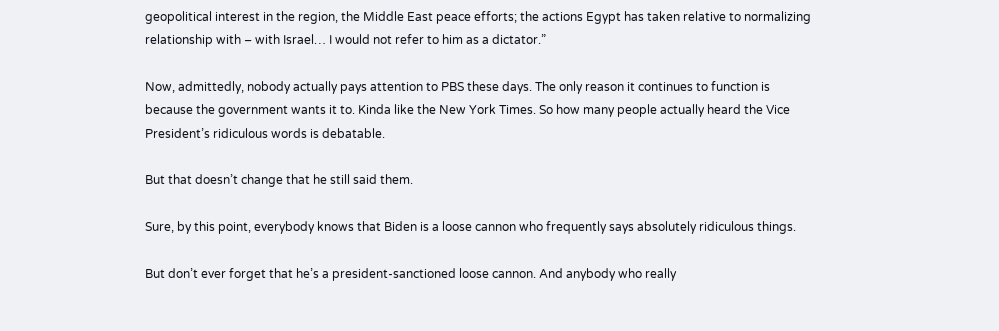geopolitical interest in the region, the Middle East peace efforts; the actions Egypt has taken relative to normalizing relationship with – with Israel… I would not refer to him as a dictator.”

Now, admittedly, nobody actually pays attention to PBS these days. The only reason it continues to function is because the government wants it to. Kinda like the New York Times. So how many people actually heard the Vice President’s ridiculous words is debatable.

But that doesn’t change that he still said them.

Sure, by this point, everybody knows that Biden is a loose cannon who frequently says absolutely ridiculous things.

But don’t ever forget that he’s a president-sanctioned loose cannon. And anybody who really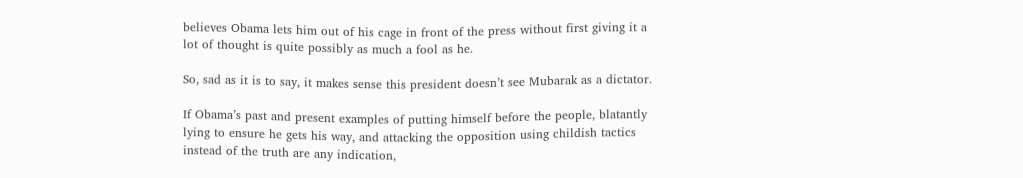believes Obama lets him out of his cage in front of the press without first giving it a lot of thought is quite possibly as much a fool as he.

So, sad as it is to say, it makes sense this president doesn’t see Mubarak as a dictator.

If Obama’s past and present examples of putting himself before the people, blatantly lying to ensure he gets his way, and attacking the opposition using childish tactics instead of the truth are any indication,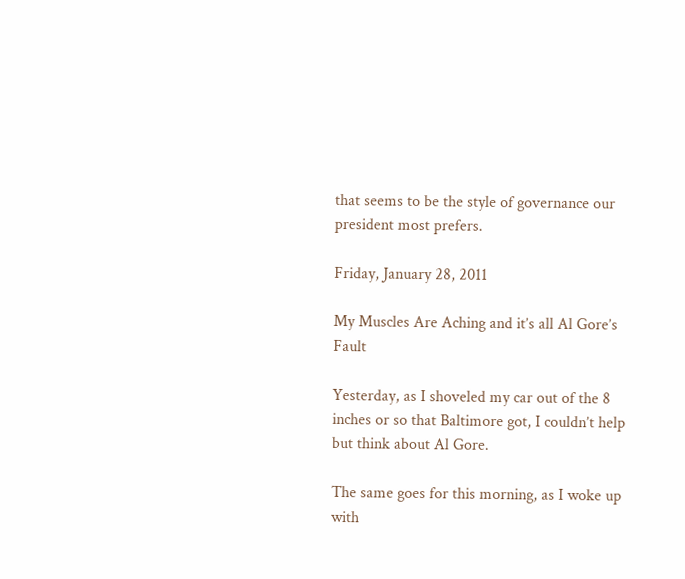that seems to be the style of governance our president most prefers.

Friday, January 28, 2011

My Muscles Are Aching and it’s all Al Gore’s Fault

Yesterday, as I shoveled my car out of the 8 inches or so that Baltimore got, I couldn’t help but think about Al Gore.

The same goes for this morning, as I woke up with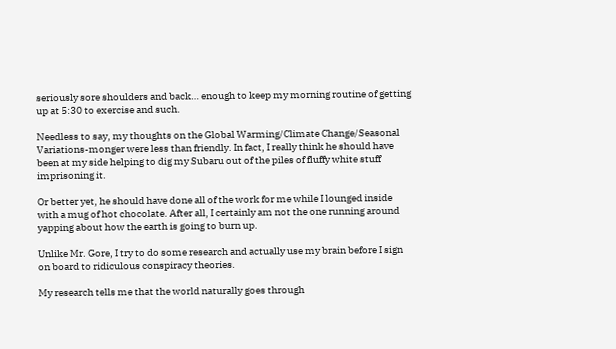seriously sore shoulders and back… enough to keep my morning routine of getting up at 5:30 to exercise and such.

Needless to say, my thoughts on the Global Warming/Climate Change/Seasonal Variations-monger were less than friendly. In fact, I really think he should have been at my side helping to dig my Subaru out of the piles of fluffy white stuff imprisoning it.

Or better yet, he should have done all of the work for me while I lounged inside with a mug of hot chocolate. After all, I certainly am not the one running around yapping about how the earth is going to burn up.

Unlike Mr. Gore, I try to do some research and actually use my brain before I sign on board to ridiculous conspiracy theories.

My research tells me that the world naturally goes through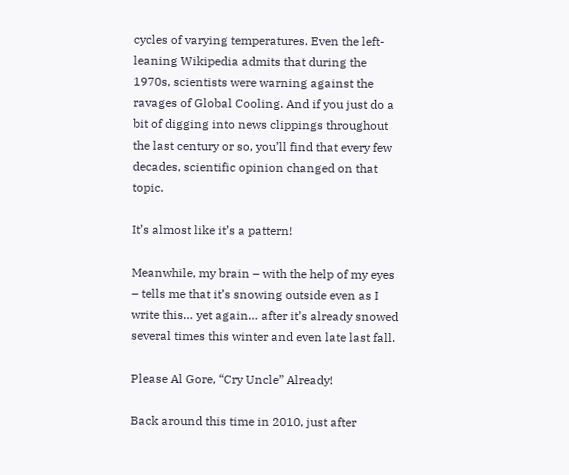cycles of varying temperatures. Even the left-leaning Wikipedia admits that during the 1970s, scientists were warning against the ravages of Global Cooling. And if you just do a bit of digging into news clippings throughout the last century or so, you’ll find that every few decades, scientific opinion changed on that topic.

It’s almost like it’s a pattern!

Meanwhile, my brain – with the help of my eyes – tells me that it’s snowing outside even as I write this… yet again… after it’s already snowed several times this winter and even late last fall.

Please Al Gore, “Cry Uncle” Already!

Back around this time in 2010, just after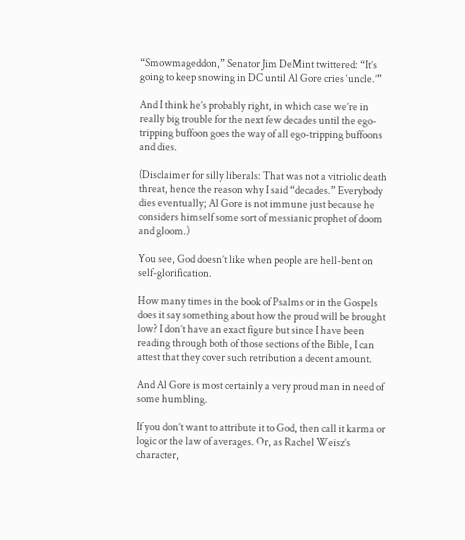“Smowmageddon,” Senator Jim DeMint twittered: “It’s going to keep snowing in DC until Al Gore cries ‘uncle.’”

And I think he’s probably right, in which case we’re in really big trouble for the next few decades until the ego-tripping buffoon goes the way of all ego-tripping buffoons and dies.

(Disclaimer for silly liberals: That was not a vitriolic death threat, hence the reason why I said “decades.” Everybody dies eventually; Al Gore is not immune just because he considers himself some sort of messianic prophet of doom and gloom.)

You see, God doesn’t like when people are hell-bent on self-glorification.

How many times in the book of Psalms or in the Gospels does it say something about how the proud will be brought low? I don’t have an exact figure but since I have been reading through both of those sections of the Bible, I can attest that they cover such retribution a decent amount.

And Al Gore is most certainly a very proud man in need of some humbling.

If you don’t want to attribute it to God, then call it karma or logic or the law of averages. Or, as Rachel Weisz’s character,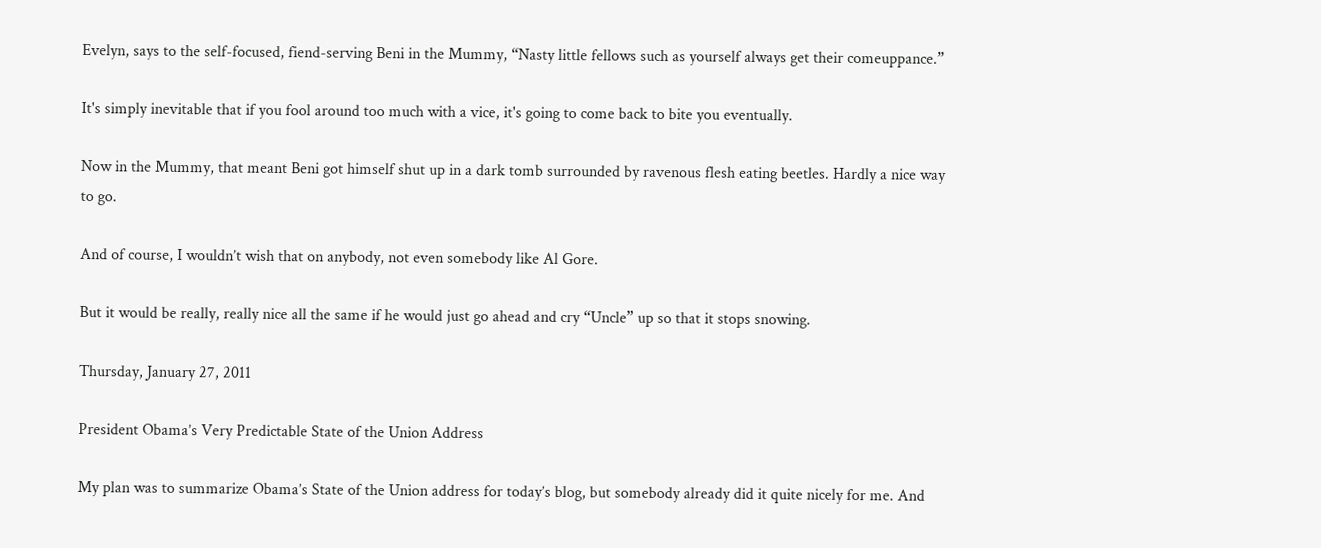Evelyn, says to the self-focused, fiend-serving Beni in the Mummy, “Nasty little fellows such as yourself always get their comeuppance.”

It's simply inevitable that if you fool around too much with a vice, it's going to come back to bite you eventually.

Now in the Mummy, that meant Beni got himself shut up in a dark tomb surrounded by ravenous flesh eating beetles. Hardly a nice way to go.

And of course, I wouldn’t wish that on anybody, not even somebody like Al Gore.

But it would be really, really nice all the same if he would just go ahead and cry “Uncle” up so that it stops snowing.

Thursday, January 27, 2011

President Obama’s Very Predictable State of the Union Address

My plan was to summarize Obama’s State of the Union address for today’s blog, but somebody already did it quite nicely for me. And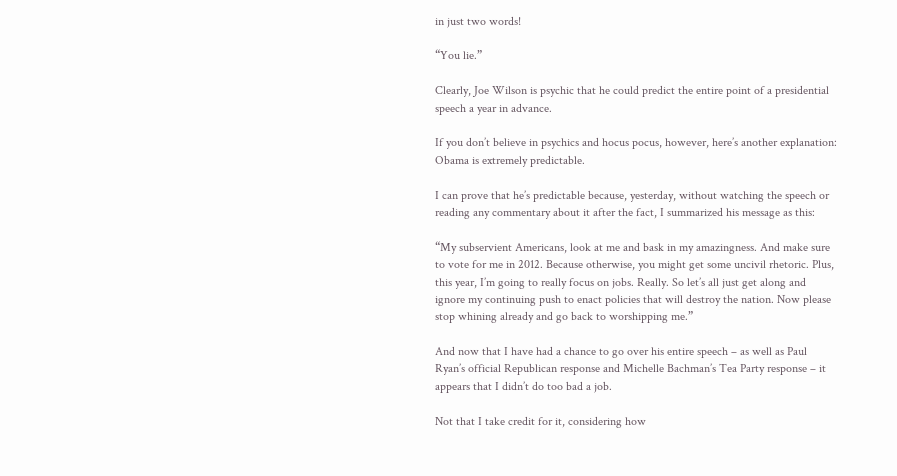in just two words!

“You lie.”

Clearly, Joe Wilson is psychic that he could predict the entire point of a presidential speech a year in advance.

If you don’t believe in psychics and hocus pocus, however, here’s another explanation: Obama is extremely predictable.

I can prove that he’s predictable because, yesterday, without watching the speech or reading any commentary about it after the fact, I summarized his message as this:

“My subservient Americans, look at me and bask in my amazingness. And make sure to vote for me in 2012. Because otherwise, you might get some uncivil rhetoric. Plus, this year, I’m going to really focus on jobs. Really. So let’s all just get along and ignore my continuing push to enact policies that will destroy the nation. Now please stop whining already and go back to worshipping me.”

And now that I have had a chance to go over his entire speech – as well as Paul Ryan’s official Republican response and Michelle Bachman’s Tea Party response – it appears that I didn’t do too bad a job.

Not that I take credit for it, considering how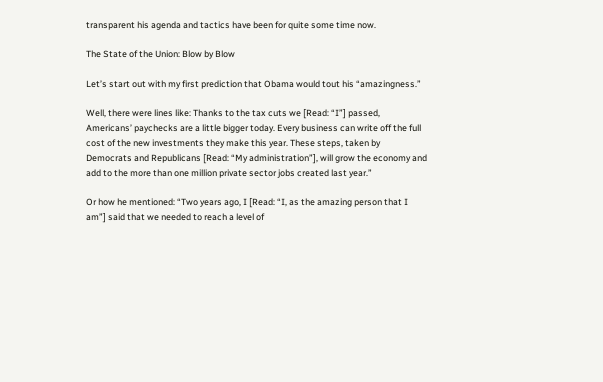transparent his agenda and tactics have been for quite some time now.

The State of the Union: Blow by Blow

Let’s start out with my first prediction that Obama would tout his “amazingness.”

Well, there were lines like: Thanks to the tax cuts we [Read: “I”] passed, Americans’ paychecks are a little bigger today. Every business can write off the full cost of the new investments they make this year. These steps, taken by Democrats and Republicans [Read: “My administration”], will grow the economy and add to the more than one million private sector jobs created last year.”

Or how he mentioned: “Two years ago, I [Read: “I, as the amazing person that I am”] said that we needed to reach a level of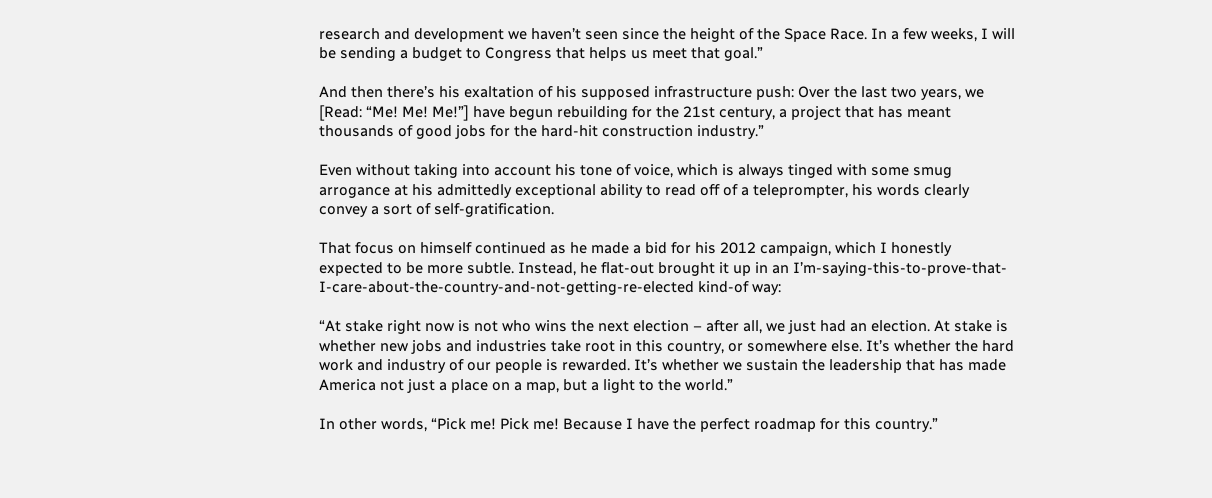research and development we haven’t seen since the height of the Space Race. In a few weeks, I will be sending a budget to Congress that helps us meet that goal.”

And then there’s his exaltation of his supposed infrastructure push: Over the last two years, we [Read: “Me! Me! Me!”] have begun rebuilding for the 21st century, a project that has meant thousands of good jobs for the hard-hit construction industry.”

Even without taking into account his tone of voice, which is always tinged with some smug arrogance at his admittedly exceptional ability to read off of a teleprompter, his words clearly convey a sort of self-gratification.

That focus on himself continued as he made a bid for his 2012 campaign, which I honestly expected to be more subtle. Instead, he flat-out brought it up in an I’m-saying-this-to-prove-that-I-care-about-the-country-and-not-getting-re-elected kind-of way:

“At stake right now is not who wins the next election – after all, we just had an election. At stake is whether new jobs and industries take root in this country, or somewhere else. It’s whether the hard work and industry of our people is rewarded. It’s whether we sustain the leadership that has made America not just a place on a map, but a light to the world.”

In other words, “Pick me! Pick me! Because I have the perfect roadmap for this country.”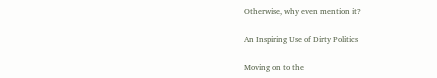Otherwise, why even mention it?

An Inspiring Use of Dirty Politics

Moving on to the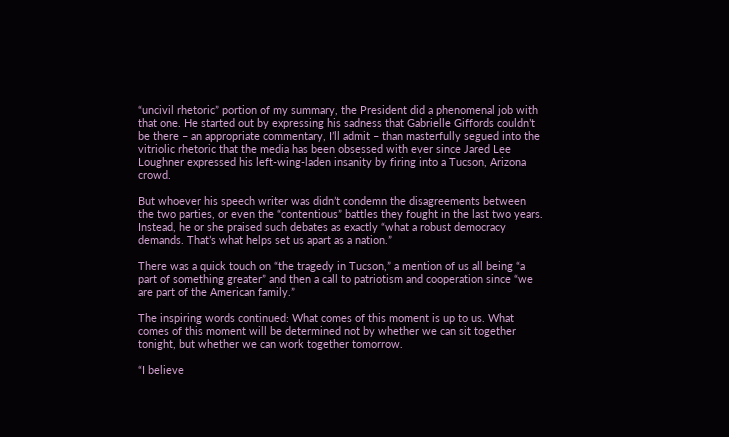“uncivil rhetoric” portion of my summary, the President did a phenomenal job with that one. He started out by expressing his sadness that Gabrielle Giffords couldn’t be there – an appropriate commentary, I’ll admit – than masterfully segued into the vitriolic rhetoric that the media has been obsessed with ever since Jared Lee Loughner expressed his left-wing-laden insanity by firing into a Tucson, Arizona crowd.

But whoever his speech writer was didn’t condemn the disagreements between the two parties, or even the “contentious” battles they fought in the last two years. Instead, he or she praised such debates as exactly “what a robust democracy demands. That’s what helps set us apart as a nation.”

There was a quick touch on “the tragedy in Tucson,” a mention of us all being “a part of something greater” and then a call to patriotism and cooperation since “we are part of the American family.”

The inspiring words continued: What comes of this moment is up to us. What comes of this moment will be determined not by whether we can sit together tonight, but whether we can work together tomorrow.

“I believe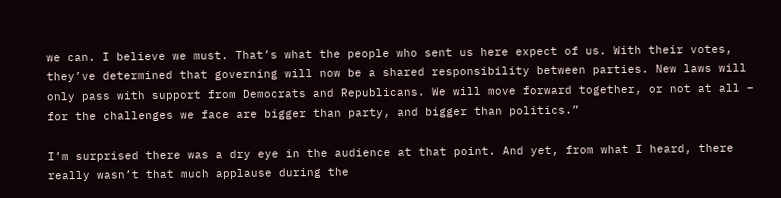we can. I believe we must. That’s what the people who sent us here expect of us. With their votes, they’ve determined that governing will now be a shared responsibility between parties. New laws will only pass with support from Democrats and Republicans. We will move forward together, or not at all – for the challenges we face are bigger than party, and bigger than politics.”

I’m surprised there was a dry eye in the audience at that point. And yet, from what I heard, there really wasn’t that much applause during the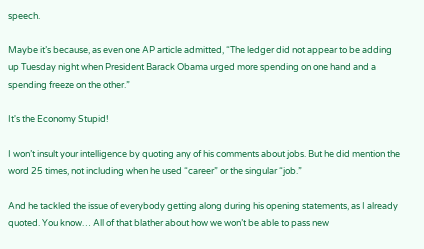speech.

Maybe it’s because, as even one AP article admitted, “The ledger did not appear to be adding up Tuesday night when President Barack Obama urged more spending on one hand and a spending freeze on the other.”

It's the Economy Stupid!

I won’t insult your intelligence by quoting any of his comments about jobs. But he did mention the word 25 times, not including when he used “career” or the singular “job.”

And he tackled the issue of everybody getting along during his opening statements, as I already quoted. You know… All of that blather about how we won’t be able to pass new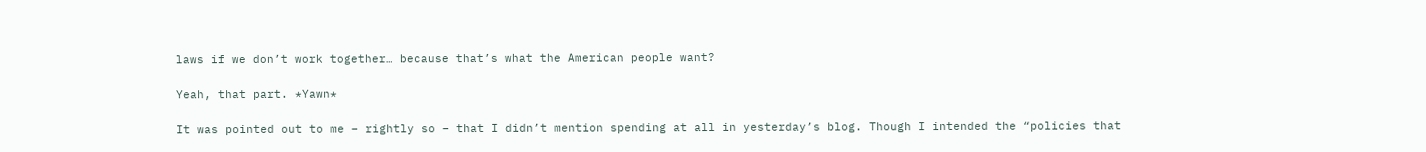laws if we don’t work together… because that’s what the American people want?

Yeah, that part. *Yawn*

It was pointed out to me – rightly so – that I didn’t mention spending at all in yesterday’s blog. Though I intended the “policies that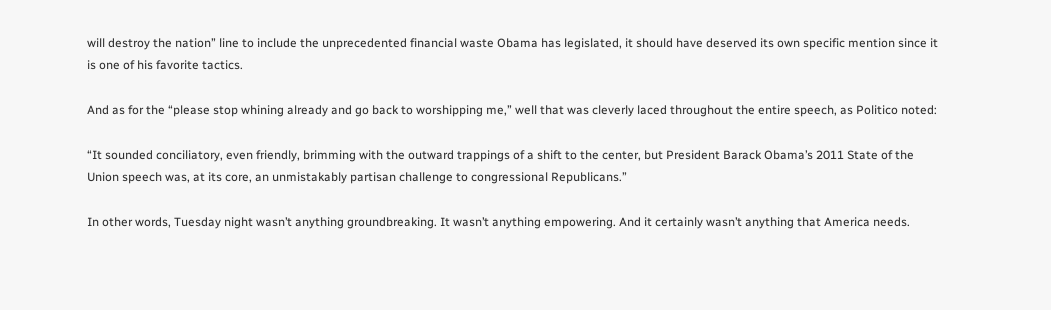will destroy the nation” line to include the unprecedented financial waste Obama has legislated, it should have deserved its own specific mention since it is one of his favorite tactics.

And as for the “please stop whining already and go back to worshipping me,” well that was cleverly laced throughout the entire speech, as Politico noted:

“It sounded conciliatory, even friendly, brimming with the outward trappings of a shift to the center, but President Barack Obama’s 2011 State of the Union speech was, at its core, an unmistakably partisan challenge to congressional Republicans.”

In other words, Tuesday night wasn’t anything groundbreaking. It wasn’t anything empowering. And it certainly wasn’t anything that America needs.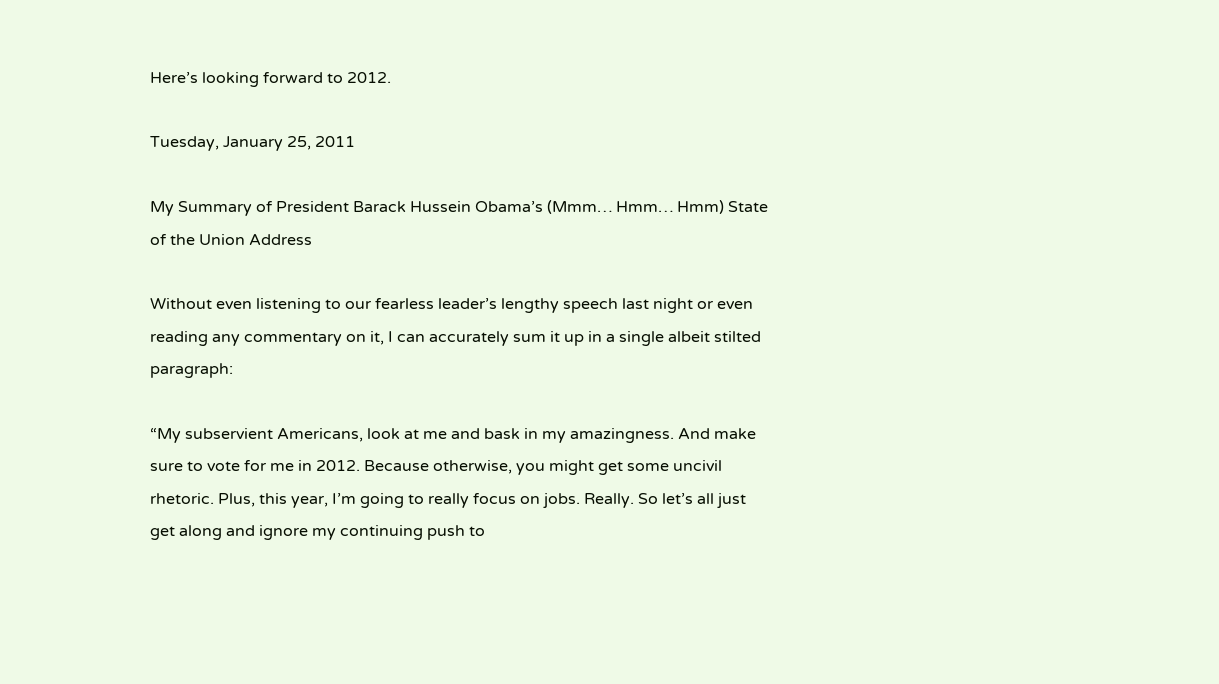Here’s looking forward to 2012.

Tuesday, January 25, 2011

My Summary of President Barack Hussein Obama’s (Mmm… Hmm… Hmm) State of the Union Address

Without even listening to our fearless leader’s lengthy speech last night or even reading any commentary on it, I can accurately sum it up in a single albeit stilted paragraph:

“My subservient Americans, look at me and bask in my amazingness. And make sure to vote for me in 2012. Because otherwise, you might get some uncivil rhetoric. Plus, this year, I’m going to really focus on jobs. Really. So let’s all just get along and ignore my continuing push to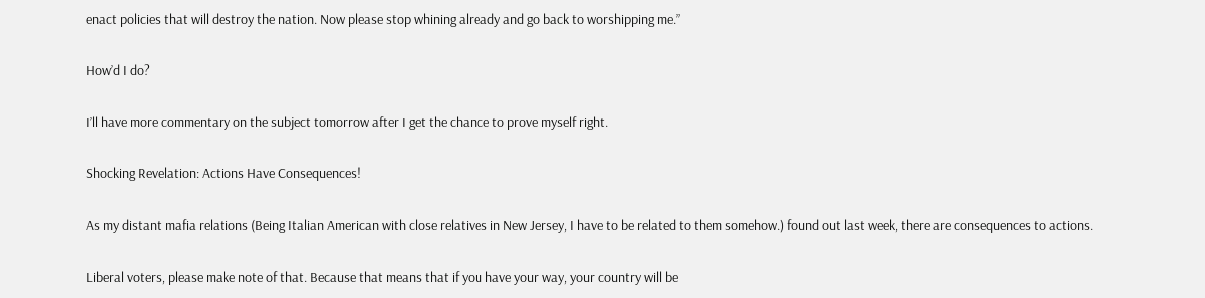enact policies that will destroy the nation. Now please stop whining already and go back to worshipping me.”

How’d I do?

I’ll have more commentary on the subject tomorrow after I get the chance to prove myself right.

Shocking Revelation: Actions Have Consequences!

As my distant mafia relations (Being Italian American with close relatives in New Jersey, I have to be related to them somehow.) found out last week, there are consequences to actions.

Liberal voters, please make note of that. Because that means that if you have your way, your country will be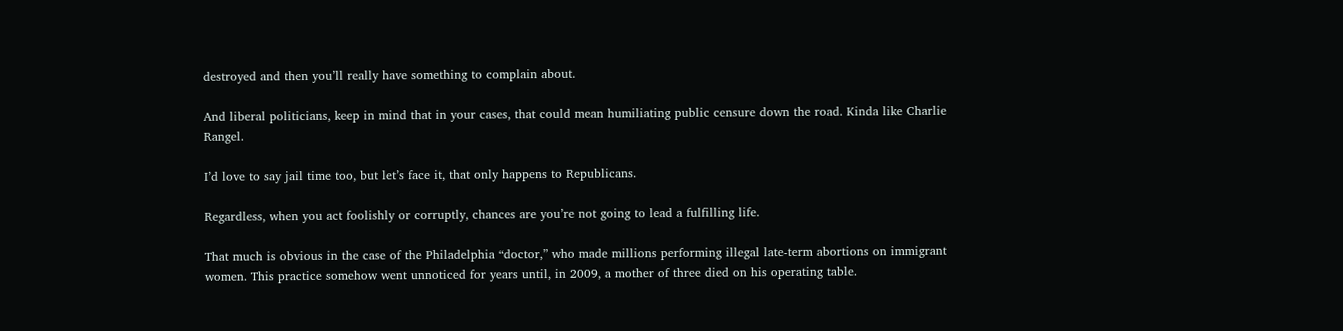destroyed and then you’ll really have something to complain about.

And liberal politicians, keep in mind that in your cases, that could mean humiliating public censure down the road. Kinda like Charlie Rangel.

I’d love to say jail time too, but let’s face it, that only happens to Republicans.

Regardless, when you act foolishly or corruptly, chances are you’re not going to lead a fulfilling life.

That much is obvious in the case of the Philadelphia “doctor,” who made millions performing illegal late-term abortions on immigrant women. This practice somehow went unnoticed for years until, in 2009, a mother of three died on his operating table.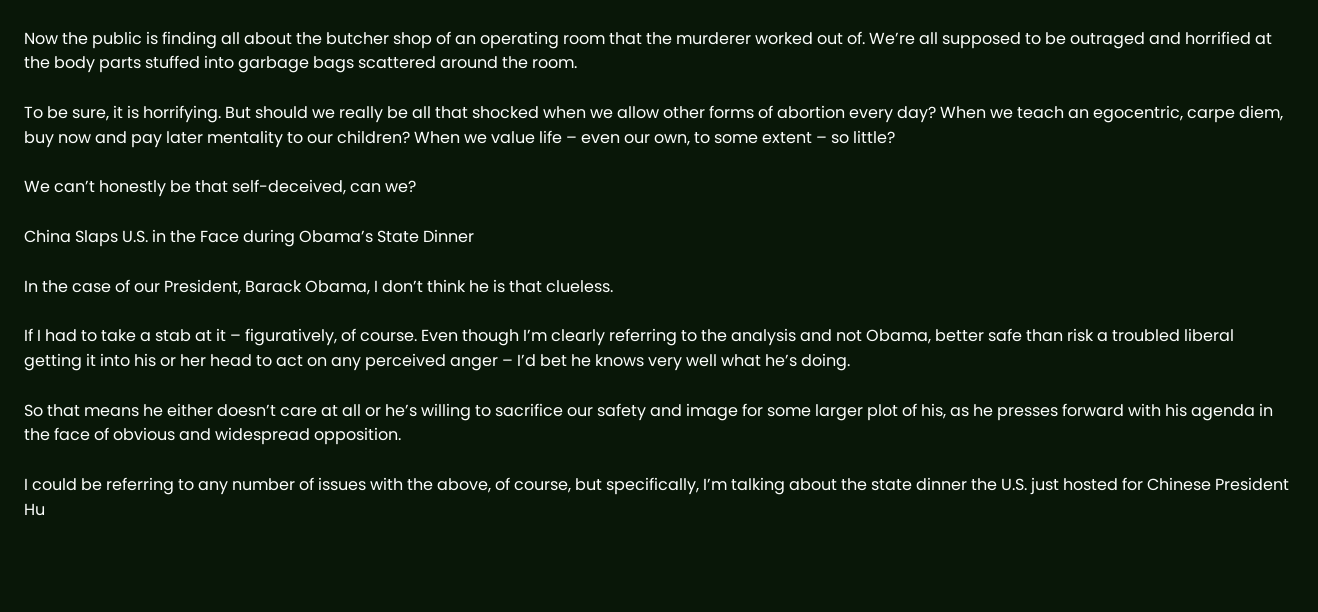Now the public is finding all about the butcher shop of an operating room that the murderer worked out of. We’re all supposed to be outraged and horrified at the body parts stuffed into garbage bags scattered around the room.

To be sure, it is horrifying. But should we really be all that shocked when we allow other forms of abortion every day? When we teach an egocentric, carpe diem, buy now and pay later mentality to our children? When we value life – even our own, to some extent – so little?

We can’t honestly be that self-deceived, can we?

China Slaps U.S. in the Face during Obama’s State Dinner

In the case of our President, Barack Obama, I don’t think he is that clueless.

If I had to take a stab at it – figuratively, of course. Even though I’m clearly referring to the analysis and not Obama, better safe than risk a troubled liberal getting it into his or her head to act on any perceived anger – I’d bet he knows very well what he’s doing.

So that means he either doesn’t care at all or he’s willing to sacrifice our safety and image for some larger plot of his, as he presses forward with his agenda in the face of obvious and widespread opposition.

I could be referring to any number of issues with the above, of course, but specifically, I’m talking about the state dinner the U.S. just hosted for Chinese President Hu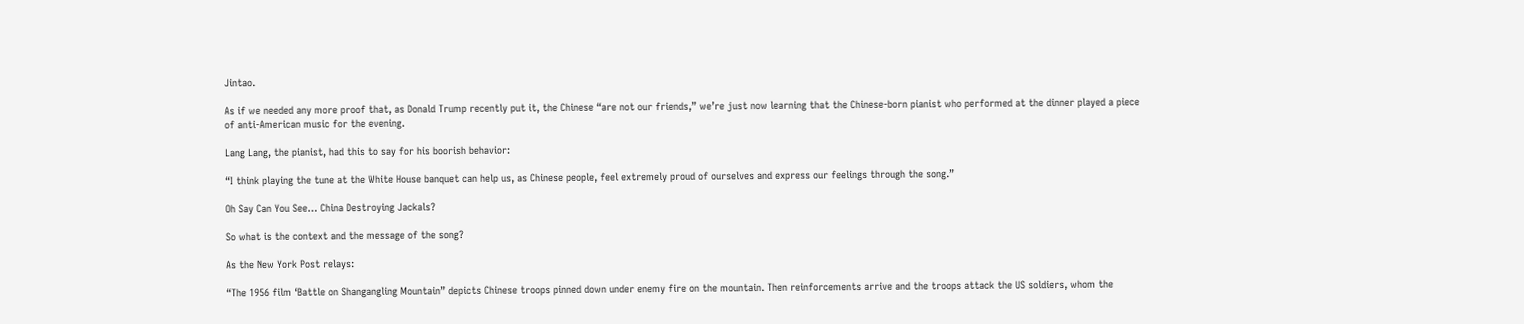Jintao.

As if we needed any more proof that, as Donald Trump recently put it, the Chinese “are not our friends,” we’re just now learning that the Chinese-born pianist who performed at the dinner played a piece of anti-American music for the evening.

Lang Lang, the pianist, had this to say for his boorish behavior:

“I think playing the tune at the White House banquet can help us, as Chinese people, feel extremely proud of ourselves and express our feelings through the song.”

Oh Say Can You See… China Destroying Jackals?

So what is the context and the message of the song?

As the New York Post relays:

“The 1956 film ‘Battle on Shangangling Mountain” depicts Chinese troops pinned down under enemy fire on the mountain. Then reinforcements arrive and the troops attack the US soldiers, whom the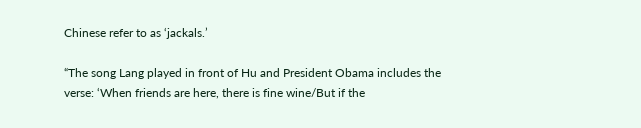Chinese refer to as ‘jackals.’

“The song Lang played in front of Hu and President Obama includes the verse: ‘When friends are here, there is fine wine/But if the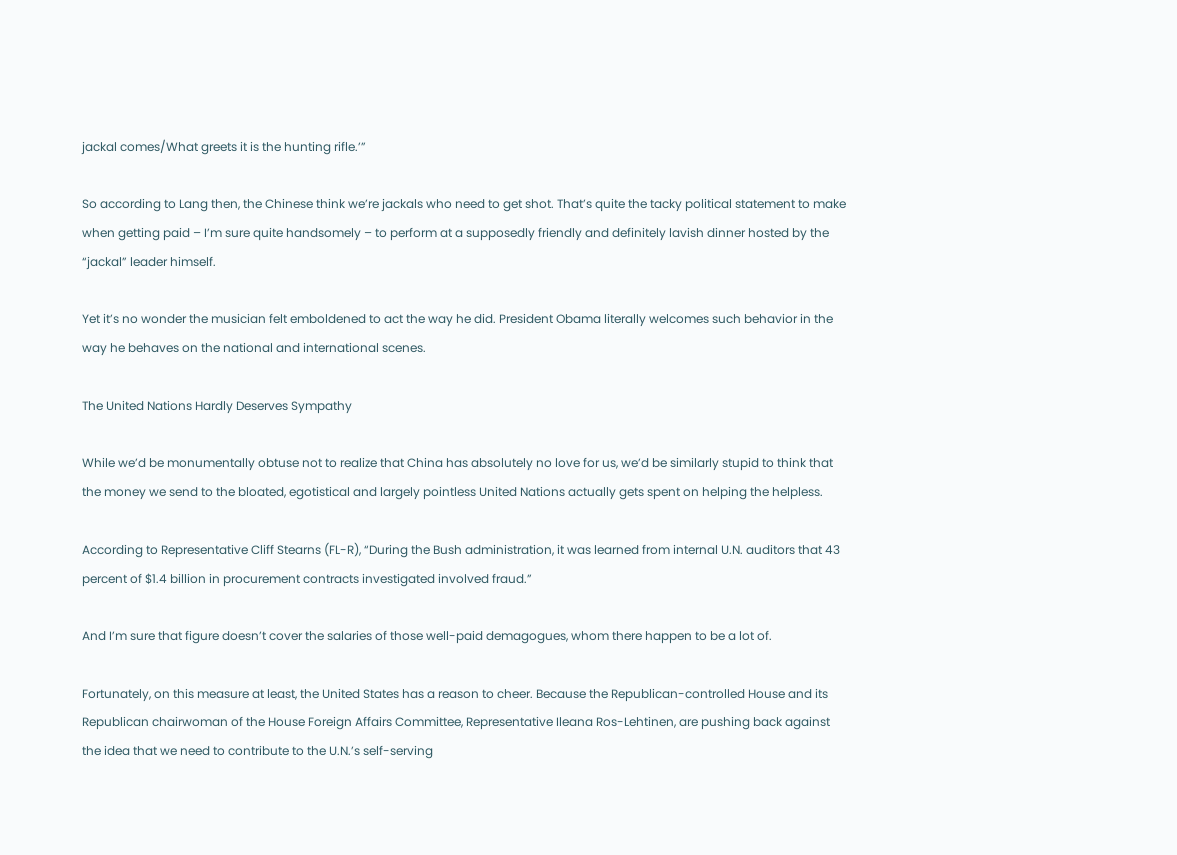jackal comes/What greets it is the hunting rifle.’”

So according to Lang then, the Chinese think we’re jackals who need to get shot. That’s quite the tacky political statement to make when getting paid – I’m sure quite handsomely – to perform at a supposedly friendly and definitely lavish dinner hosted by the “jackal” leader himself.

Yet it’s no wonder the musician felt emboldened to act the way he did. President Obama literally welcomes such behavior in the way he behaves on the national and international scenes.

The United Nations Hardly Deserves Sympathy

While we’d be monumentally obtuse not to realize that China has absolutely no love for us, we’d be similarly stupid to think that the money we send to the bloated, egotistical and largely pointless United Nations actually gets spent on helping the helpless.

According to Representative Cliff Stearns (FL-R), “During the Bush administration, it was learned from internal U.N. auditors that 43 percent of $1.4 billion in procurement contracts investigated involved fraud.”

And I’m sure that figure doesn’t cover the salaries of those well-paid demagogues, whom there happen to be a lot of.

Fortunately, on this measure at least, the United States has a reason to cheer. Because the Republican-controlled House and its Republican chairwoman of the House Foreign Affairs Committee, Representative Ileana Ros-Lehtinen, are pushing back against the idea that we need to contribute to the U.N.’s self-serving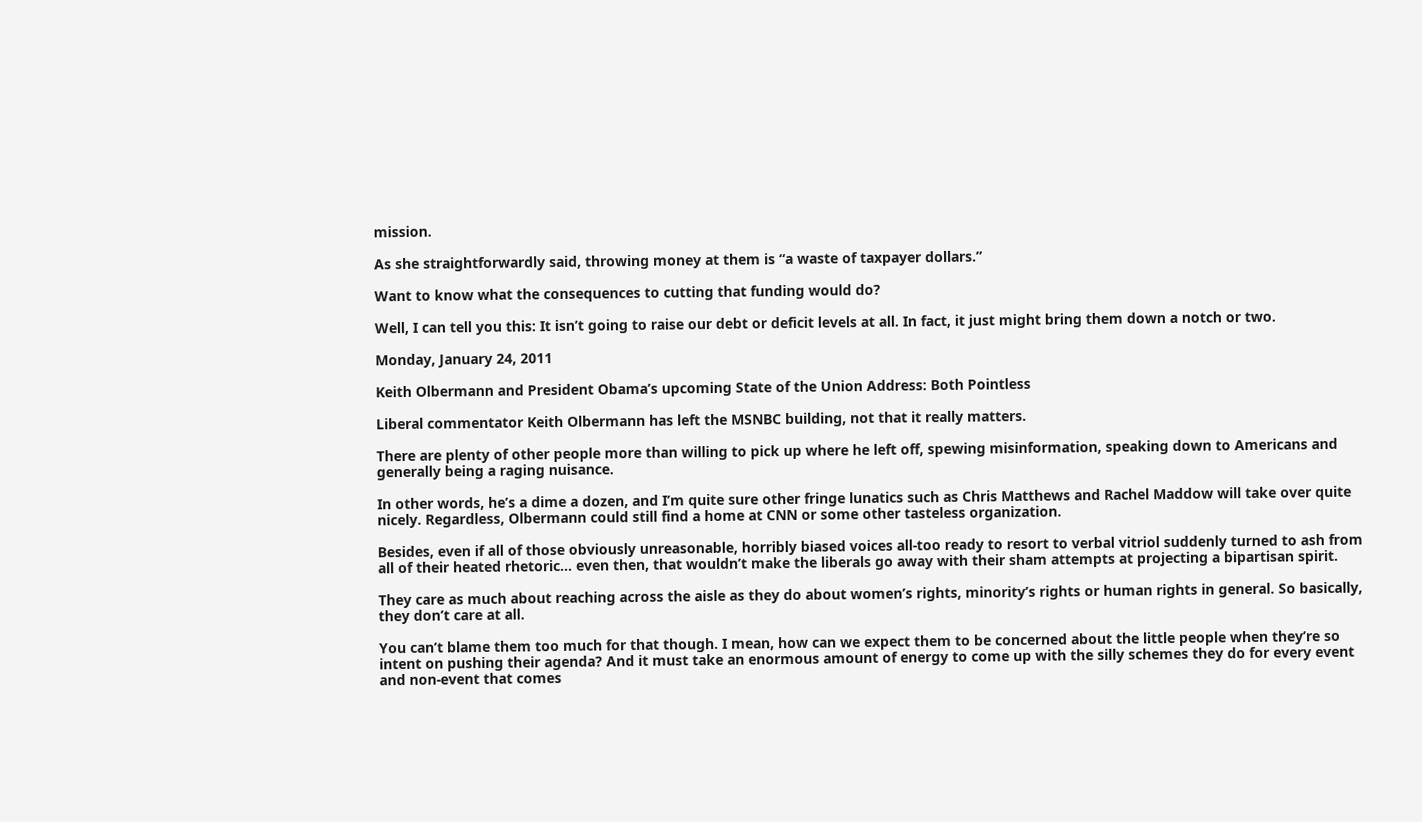mission.

As she straightforwardly said, throwing money at them is “a waste of taxpayer dollars.”

Want to know what the consequences to cutting that funding would do?

Well, I can tell you this: It isn’t going to raise our debt or deficit levels at all. In fact, it just might bring them down a notch or two.

Monday, January 24, 2011

Keith Olbermann and President Obama’s upcoming State of the Union Address: Both Pointless

Liberal commentator Keith Olbermann has left the MSNBC building, not that it really matters.

There are plenty of other people more than willing to pick up where he left off, spewing misinformation, speaking down to Americans and generally being a raging nuisance.

In other words, he’s a dime a dozen, and I’m quite sure other fringe lunatics such as Chris Matthews and Rachel Maddow will take over quite nicely. Regardless, Olbermann could still find a home at CNN or some other tasteless organization.

Besides, even if all of those obviously unreasonable, horribly biased voices all-too ready to resort to verbal vitriol suddenly turned to ash from all of their heated rhetoric… even then, that wouldn’t make the liberals go away with their sham attempts at projecting a bipartisan spirit.

They care as much about reaching across the aisle as they do about women’s rights, minority’s rights or human rights in general. So basically, they don’t care at all.

You can’t blame them too much for that though. I mean, how can we expect them to be concerned about the little people when they’re so intent on pushing their agenda? And it must take an enormous amount of energy to come up with the silly schemes they do for every event and non-event that comes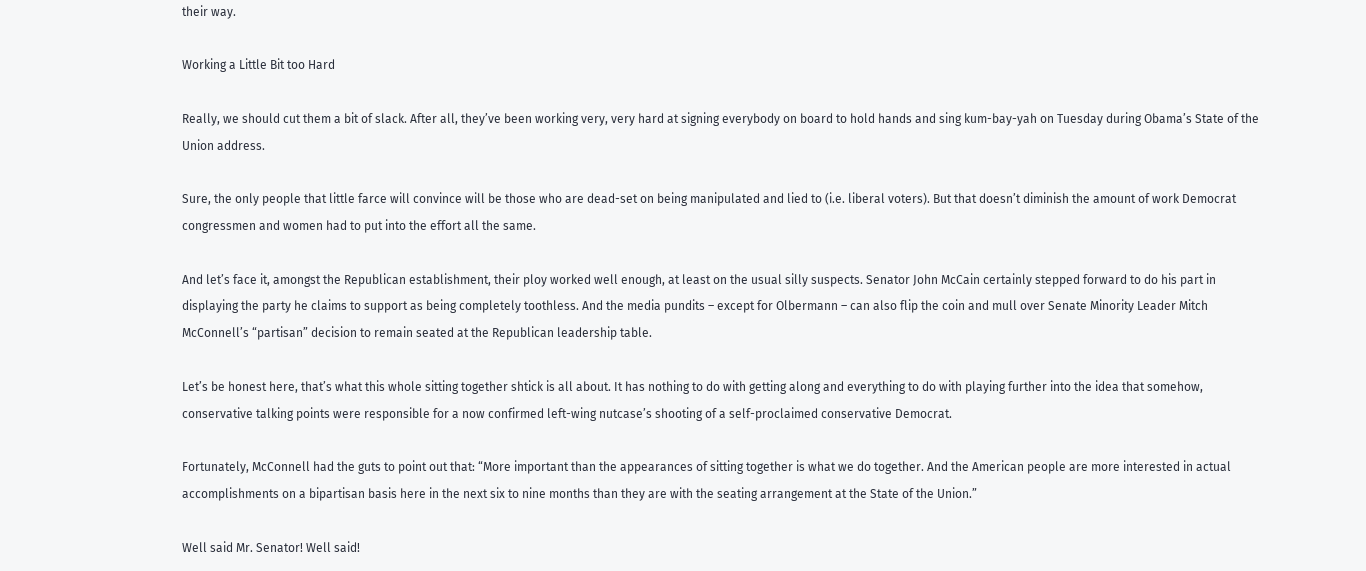their way.

Working a Little Bit too Hard

Really, we should cut them a bit of slack. After all, they’ve been working very, very hard at signing everybody on board to hold hands and sing kum-bay-yah on Tuesday during Obama’s State of the Union address.

Sure, the only people that little farce will convince will be those who are dead-set on being manipulated and lied to (i.e. liberal voters). But that doesn’t diminish the amount of work Democrat congressmen and women had to put into the effort all the same.

And let’s face it, amongst the Republican establishment, their ploy worked well enough, at least on the usual silly suspects. Senator John McCain certainly stepped forward to do his part in displaying the party he claims to support as being completely toothless. And the media pundits – except for Olbermann – can also flip the coin and mull over Senate Minority Leader Mitch McConnell’s “partisan” decision to remain seated at the Republican leadership table.

Let’s be honest here, that’s what this whole sitting together shtick is all about. It has nothing to do with getting along and everything to do with playing further into the idea that somehow, conservative talking points were responsible for a now confirmed left-wing nutcase’s shooting of a self-proclaimed conservative Democrat.

Fortunately, McConnell had the guts to point out that: “More important than the appearances of sitting together is what we do together. And the American people are more interested in actual accomplishments on a bipartisan basis here in the next six to nine months than they are with the seating arrangement at the State of the Union.”

Well said Mr. Senator! Well said!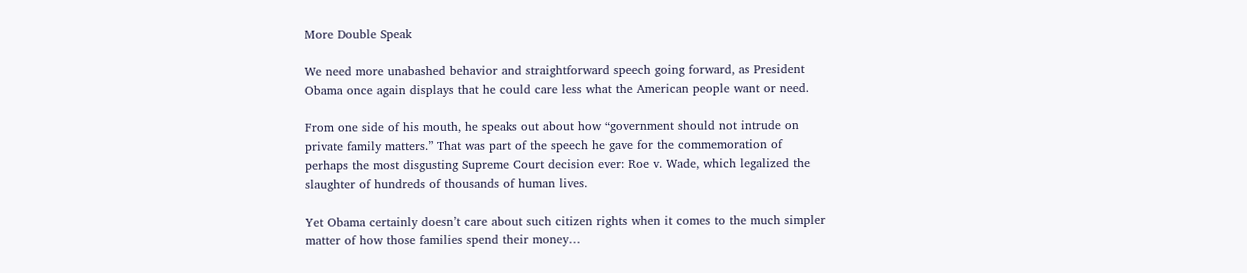More Double Speak

We need more unabashed behavior and straightforward speech going forward, as President Obama once again displays that he could care less what the American people want or need.

From one side of his mouth, he speaks out about how “government should not intrude on private family matters.” That was part of the speech he gave for the commemoration of perhaps the most disgusting Supreme Court decision ever: Roe v. Wade, which legalized the slaughter of hundreds of thousands of human lives.

Yet Obama certainly doesn’t care about such citizen rights when it comes to the much simpler matter of how those families spend their money…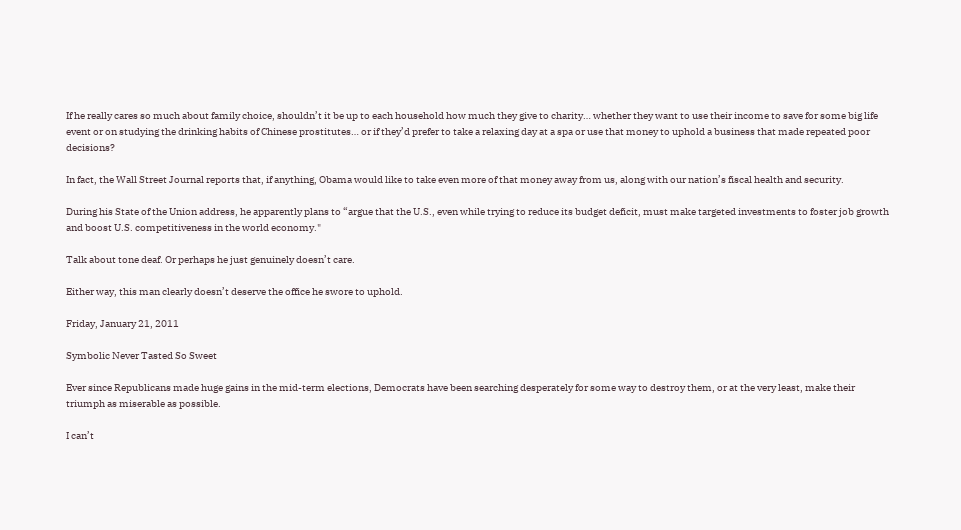If he really cares so much about family choice, shouldn’t it be up to each household how much they give to charity… whether they want to use their income to save for some big life event or on studying the drinking habits of Chinese prostitutes… or if they’d prefer to take a relaxing day at a spa or use that money to uphold a business that made repeated poor decisions?

In fact, the Wall Street Journal reports that, if anything, Obama would like to take even more of that money away from us, along with our nation’s fiscal health and security.

During his State of the Union address, he apparently plans to “argue that the U.S., even while trying to reduce its budget deficit, must make targeted investments to foster job growth and boost U.S. competitiveness in the world economy."

Talk about tone deaf. Or perhaps he just genuinely doesn’t care.

Either way, this man clearly doesn’t deserve the office he swore to uphold.

Friday, January 21, 2011

Symbolic Never Tasted So Sweet

Ever since Republicans made huge gains in the mid-term elections, Democrats have been searching desperately for some way to destroy them, or at the very least, make their triumph as miserable as possible.

I can’t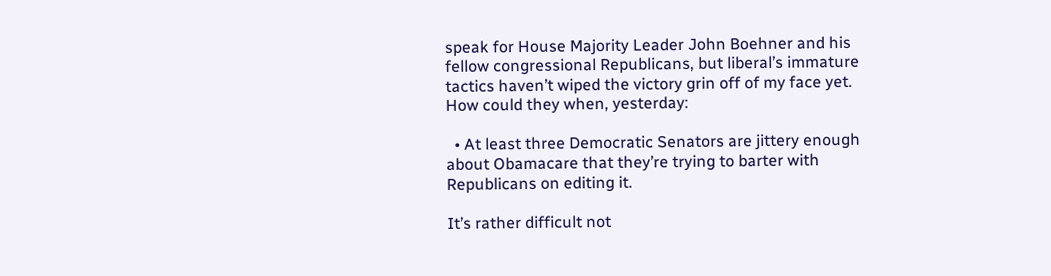speak for House Majority Leader John Boehner and his fellow congressional Republicans, but liberal’s immature tactics haven’t wiped the victory grin off of my face yet. How could they when, yesterday:

  • At least three Democratic Senators are jittery enough about Obamacare that they’re trying to barter with Republicans on editing it.

It’s rather difficult not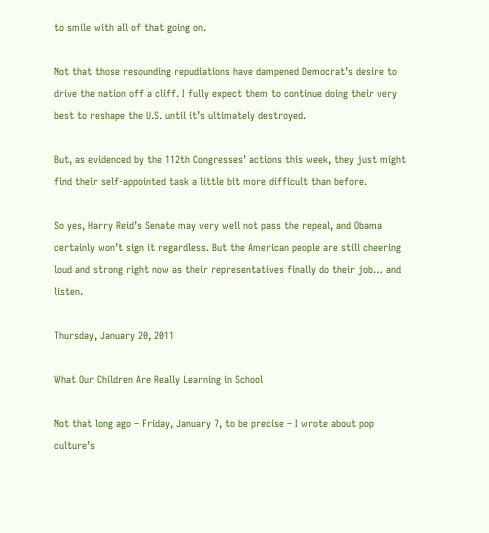to smile with all of that going on.

Not that those resounding repudiations have dampened Democrat’s desire to drive the nation off a cliff. I fully expect them to continue doing their very best to reshape the U.S. until it’s ultimately destroyed.

But, as evidenced by the 112th Congresses’ actions this week, they just might find their self-appointed task a little bit more difficult than before.

So yes, Harry Reid’s Senate may very well not pass the repeal, and Obama certainly won’t sign it regardless. But the American people are still cheering loud and strong right now as their representatives finally do their job… and listen.

Thursday, January 20, 2011

What Our Children Are Really Learning in School

Not that long ago – Friday, January 7, to be precise – I wrote about pop culture’s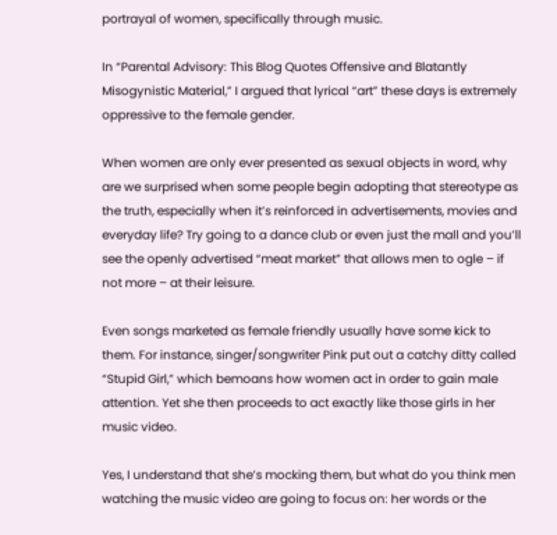portrayal of women, specifically through music.

In “Parental Advisory: This Blog Quotes Offensive and Blatantly Misogynistic Material,” I argued that lyrical “art” these days is extremely oppressive to the female gender.

When women are only ever presented as sexual objects in word, why are we surprised when some people begin adopting that stereotype as the truth, especially when it’s reinforced in advertisements, movies and everyday life? Try going to a dance club or even just the mall and you’ll see the openly advertised “meat market” that allows men to ogle – if not more – at their leisure.

Even songs marketed as female friendly usually have some kick to them. For instance, singer/songwriter Pink put out a catchy ditty called “Stupid Girl,” which bemoans how women act in order to gain male attention. Yet she then proceeds to act exactly like those girls in her music video.

Yes, I understand that she’s mocking them, but what do you think men watching the music video are going to focus on: her words or the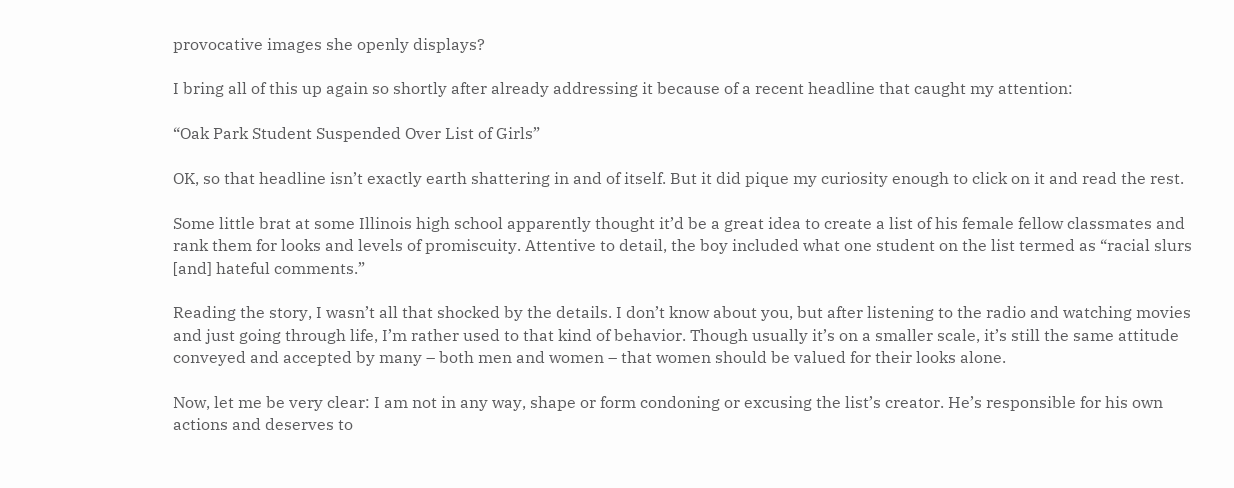provocative images she openly displays?

I bring all of this up again so shortly after already addressing it because of a recent headline that caught my attention:

“Oak Park Student Suspended Over List of Girls”

OK, so that headline isn’t exactly earth shattering in and of itself. But it did pique my curiosity enough to click on it and read the rest.

Some little brat at some Illinois high school apparently thought it’d be a great idea to create a list of his female fellow classmates and rank them for looks and levels of promiscuity. Attentive to detail, the boy included what one student on the list termed as “racial slurs [and] hateful comments.”

Reading the story, I wasn’t all that shocked by the details. I don’t know about you, but after listening to the radio and watching movies and just going through life, I’m rather used to that kind of behavior. Though usually it’s on a smaller scale, it’s still the same attitude conveyed and accepted by many – both men and women – that women should be valued for their looks alone.

Now, let me be very clear: I am not in any way, shape or form condoning or excusing the list’s creator. He’s responsible for his own actions and deserves to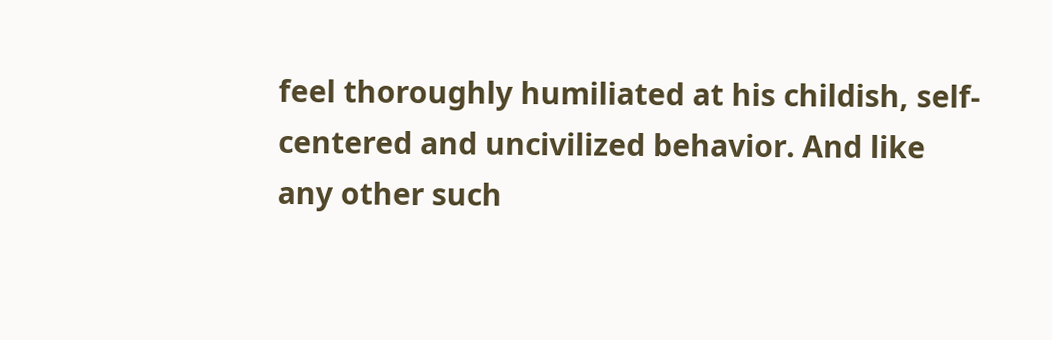feel thoroughly humiliated at his childish, self-centered and uncivilized behavior. And like any other such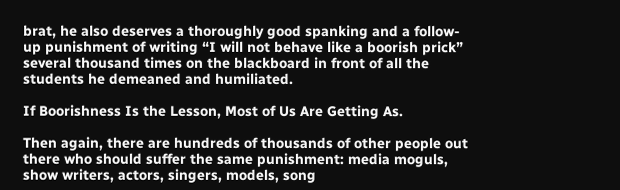brat, he also deserves a thoroughly good spanking and a follow-up punishment of writing “I will not behave like a boorish prick” several thousand times on the blackboard in front of all the students he demeaned and humiliated.

If Boorishness Is the Lesson, Most of Us Are Getting As.

Then again, there are hundreds of thousands of other people out there who should suffer the same punishment: media moguls, show writers, actors, singers, models, song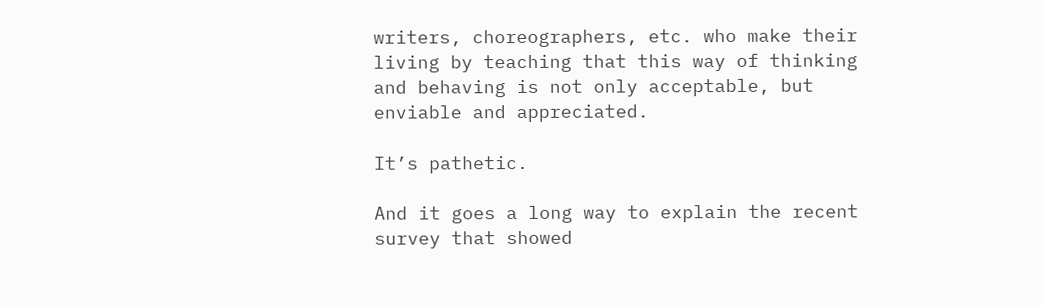writers, choreographers, etc. who make their living by teaching that this way of thinking and behaving is not only acceptable, but enviable and appreciated.

It’s pathetic.

And it goes a long way to explain the recent survey that showed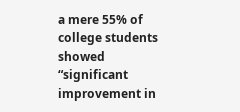a mere 55% of college students showed “significant improvement in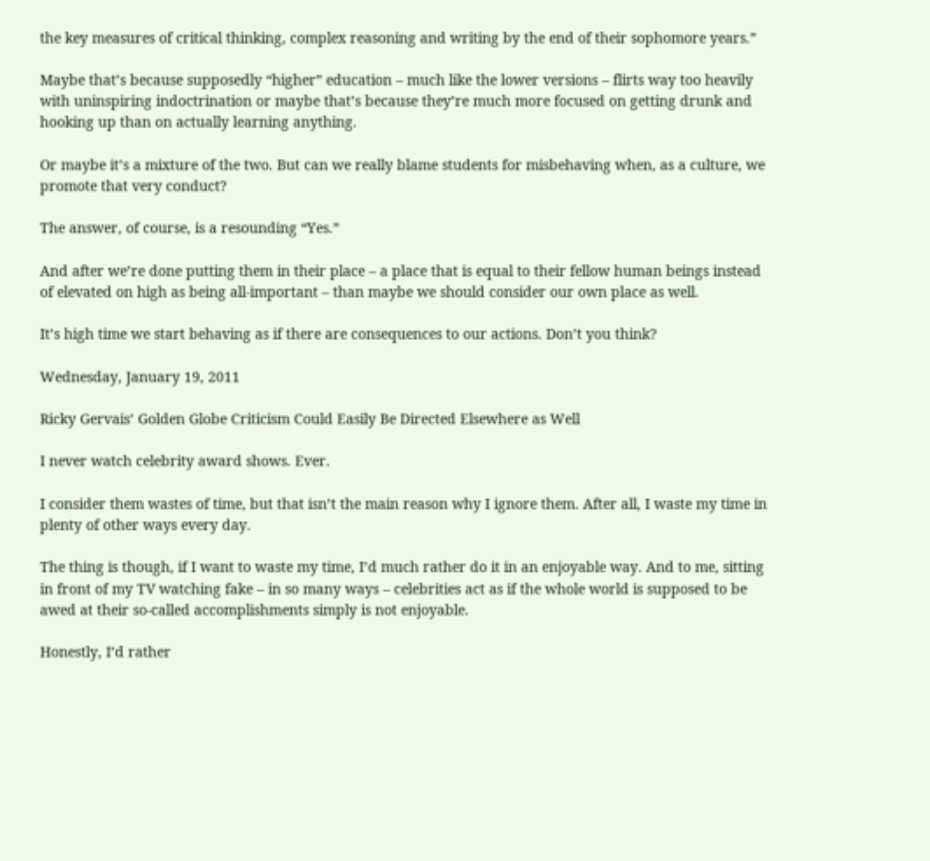the key measures of critical thinking, complex reasoning and writing by the end of their sophomore years.”

Maybe that’s because supposedly “higher” education – much like the lower versions – flirts way too heavily with uninspiring indoctrination or maybe that’s because they’re much more focused on getting drunk and hooking up than on actually learning anything.

Or maybe it’s a mixture of the two. But can we really blame students for misbehaving when, as a culture, we promote that very conduct?

The answer, of course, is a resounding “Yes.”

And after we’re done putting them in their place – a place that is equal to their fellow human beings instead of elevated on high as being all-important – than maybe we should consider our own place as well.

It’s high time we start behaving as if there are consequences to our actions. Don’t you think?

Wednesday, January 19, 2011

Ricky Gervais’ Golden Globe Criticism Could Easily Be Directed Elsewhere as Well

I never watch celebrity award shows. Ever.

I consider them wastes of time, but that isn’t the main reason why I ignore them. After all, I waste my time in plenty of other ways every day.

The thing is though, if I want to waste my time, I’d much rather do it in an enjoyable way. And to me, sitting in front of my TV watching fake – in so many ways – celebrities act as if the whole world is supposed to be awed at their so-called accomplishments simply is not enjoyable.

Honestly, I’d rather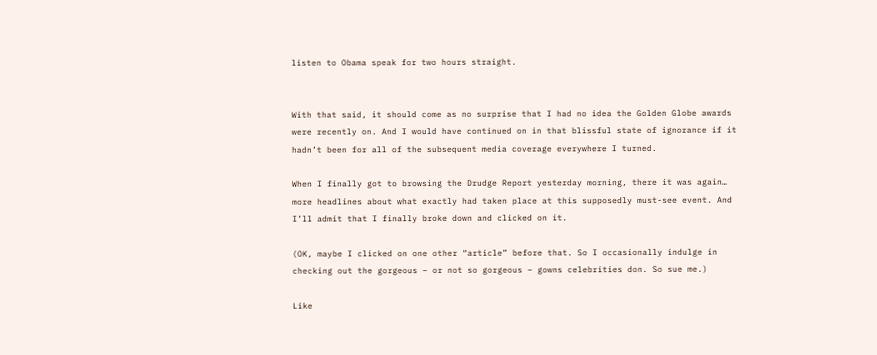listen to Obama speak for two hours straight.


With that said, it should come as no surprise that I had no idea the Golden Globe awards were recently on. And I would have continued on in that blissful state of ignorance if it hadn’t been for all of the subsequent media coverage everywhere I turned.

When I finally got to browsing the Drudge Report yesterday morning, there it was again… more headlines about what exactly had taken place at this supposedly must-see event. And I’ll admit that I finally broke down and clicked on it.

(OK, maybe I clicked on one other “article” before that. So I occasionally indulge in checking out the gorgeous – or not so gorgeous – gowns celebrities don. So sue me.)

Like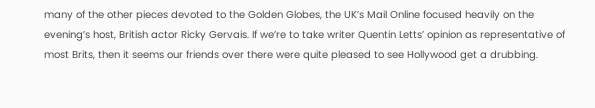many of the other pieces devoted to the Golden Globes, the UK’s Mail Online focused heavily on the evening’s host, British actor Ricky Gervais. If we’re to take writer Quentin Letts’ opinion as representative of most Brits, then it seems our friends over there were quite pleased to see Hollywood get a drubbing.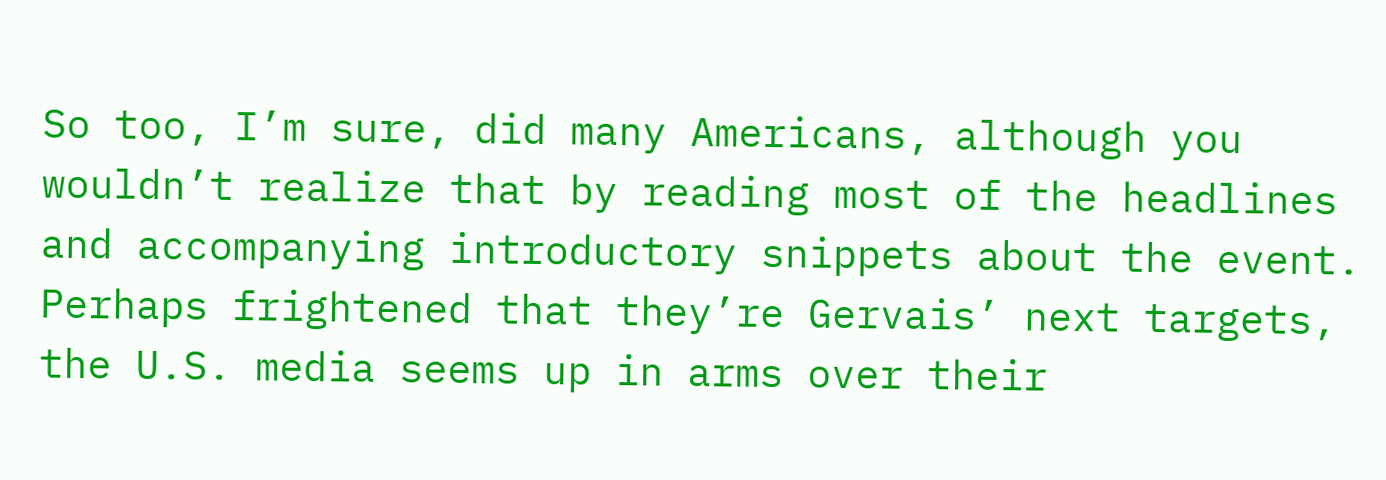So too, I’m sure, did many Americans, although you wouldn’t realize that by reading most of the headlines and accompanying introductory snippets about the event. Perhaps frightened that they’re Gervais’ next targets, the U.S. media seems up in arms over their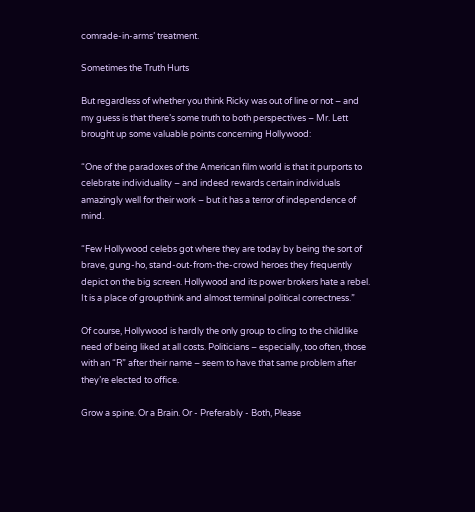comrade-in-arms’ treatment.

Sometimes the Truth Hurts

But regardless of whether you think Ricky was out of line or not – and my guess is that there’s some truth to both perspectives – Mr. Lett brought up some valuable points concerning Hollywood:

“One of the paradoxes of the American film world is that it purports to celebrate individuality – and indeed rewards certain individuals amazingly well for their work – but it has a terror of independence of mind.

“Few Hollywood celebs got where they are today by being the sort of brave, gung-ho, stand-out-from-the-crowd heroes they frequently depict on the big screen. Hollywood and its power brokers hate a rebel. It is a place of groupthink and almost terminal political correctness.”

Of course, Hollywood is hardly the only group to cling to the childlike need of being liked at all costs. Politicians – especially, too often, those with an “R” after their name – seem to have that same problem after they’re elected to office.

Grow a spine. Or a Brain. Or - Preferably - Both, Please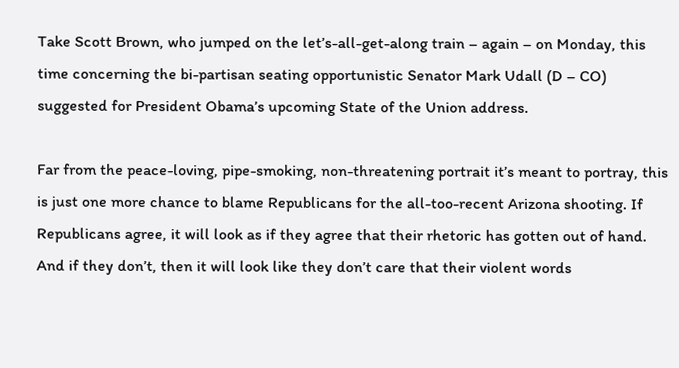Take Scott Brown, who jumped on the let’s-all-get-along train – again – on Monday, this time concerning the bi-partisan seating opportunistic Senator Mark Udall (D – CO) suggested for President Obama’s upcoming State of the Union address.

Far from the peace-loving, pipe-smoking, non-threatening portrait it’s meant to portray, this is just one more chance to blame Republicans for the all-too-recent Arizona shooting. If Republicans agree, it will look as if they agree that their rhetoric has gotten out of hand. And if they don’t, then it will look like they don’t care that their violent words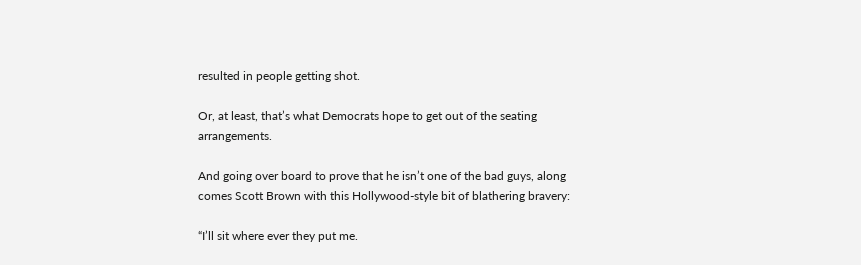resulted in people getting shot.

Or, at least, that’s what Democrats hope to get out of the seating arrangements.

And going over board to prove that he isn’t one of the bad guys, along comes Scott Brown with this Hollywood-style bit of blathering bravery:

“I’ll sit where ever they put me.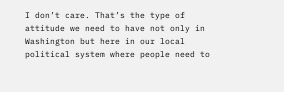I don’t care. That’s the type of attitude we need to have not only in Washington but here in our local political system where people need to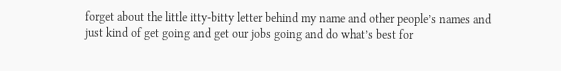forget about the little itty-bitty letter behind my name and other people’s names and just kind of get going and get our jobs going and do what’s best for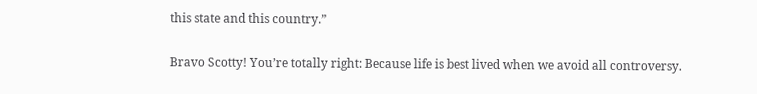this state and this country.”

Bravo Scotty! You’re totally right: Because life is best lived when we avoid all controversy.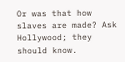Or was that how slaves are made? Ask Hollywood; they should know.